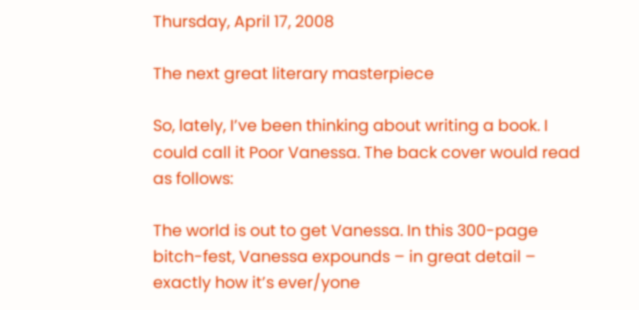Thursday, April 17, 2008

The next great literary masterpiece

So, lately, I’ve been thinking about writing a book. I could call it Poor Vanessa. The back cover would read as follows:

The world is out to get Vanessa. In this 300-page bitch-fest, Vanessa expounds – in great detail – exactly how it’s ever/yone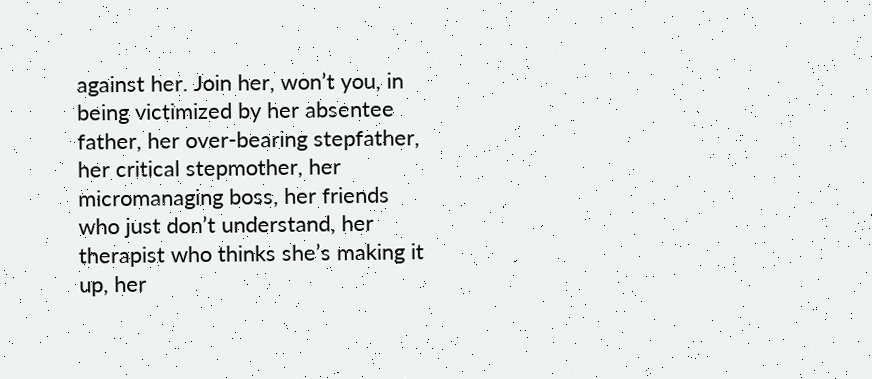against her. Join her, won’t you, in being victimized by her absentee father, her over-bearing stepfather, her critical stepmother, her micromanaging boss, her friends who just don’t understand, her therapist who thinks she’s making it up, her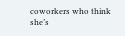coworkers who think she’s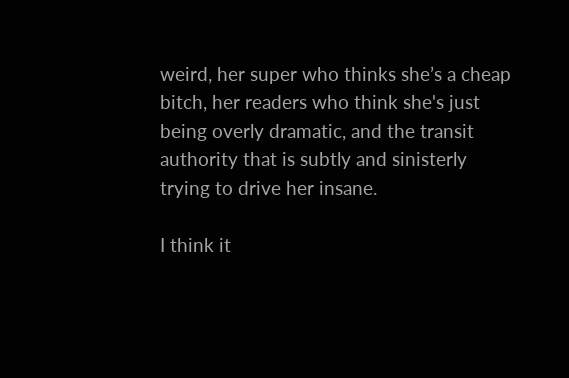weird, her super who thinks she’s a cheap bitch, her readers who think she's just being overly dramatic, and the transit authority that is subtly and sinisterly trying to drive her insane.

I think it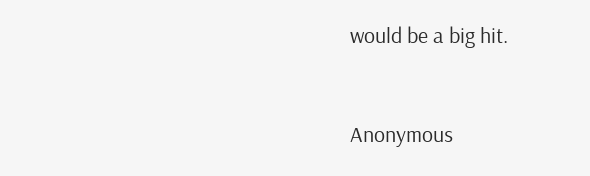would be a big hit.


Anonymous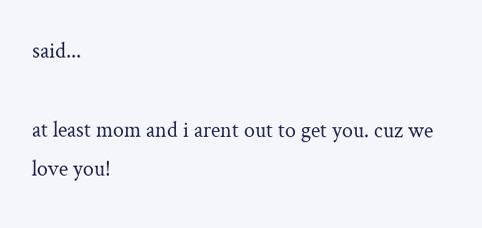said...

at least mom and i arent out to get you. cuz we love you!